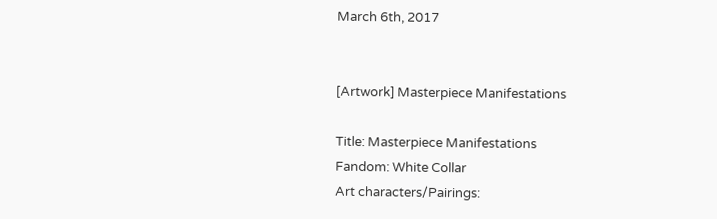March 6th, 2017


[Artwork] Masterpiece Manifestations

Title: Masterpiece Manifestations
Fandom: White Collar
Art characters/Pairings: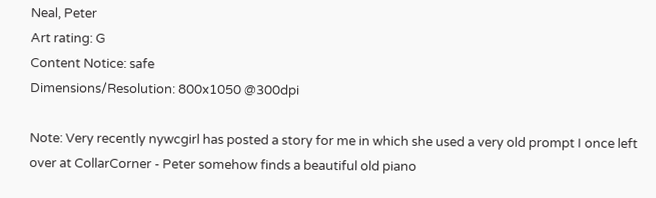Neal, Peter
Art rating: G
Content Notice: safe
Dimensions/Resolution: 800x1050 @300dpi

Note: Very recently nywcgirl has posted a story for me in which she used a very old prompt I once left over at CollarCorner - Peter somehow finds a beautiful old piano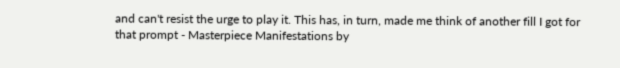and can't resist the urge to play it. This has, in turn, made me think of another fill I got for that prompt - Masterpiece Manifestations by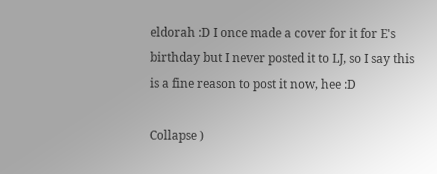eldorah :D I once made a cover for it for E's birthday but I never posted it to LJ, so I say this is a fine reason to post it now, hee :D

Collapse )